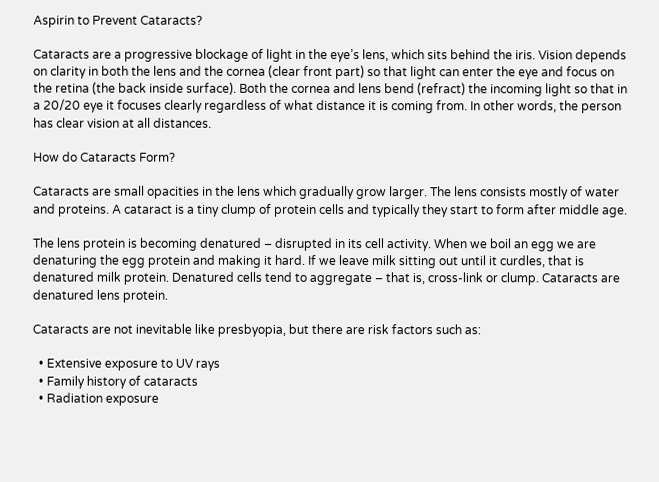Aspirin to Prevent Cataracts?

Cataracts are a progressive blockage of light in the eye’s lens, which sits behind the iris. Vision depends on clarity in both the lens and the cornea (clear front part) so that light can enter the eye and focus on the retina (the back inside surface). Both the cornea and lens bend (refract) the incoming light so that in a 20/20 eye it focuses clearly regardless of what distance it is coming from. In other words, the person has clear vision at all distances.

How do Cataracts Form?

Cataracts are small opacities in the lens which gradually grow larger. The lens consists mostly of water and proteins. A cataract is a tiny clump of protein cells and typically they start to form after middle age.

The lens protein is becoming denatured – disrupted in its cell activity. When we boil an egg we are denaturing the egg protein and making it hard. If we leave milk sitting out until it curdles, that is denatured milk protein. Denatured cells tend to aggregate – that is, cross-link or clump. Cataracts are denatured lens protein.

Cataracts are not inevitable like presbyopia, but there are risk factors such as:

  • Extensive exposure to UV rays
  • Family history of cataracts
  • Radiation exposure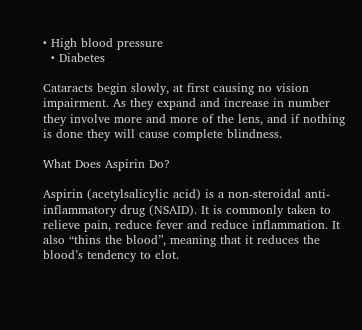• High blood pressure
  • Diabetes

Cataracts begin slowly, at first causing no vision impairment. As they expand and increase in number they involve more and more of the lens, and if nothing is done they will cause complete blindness.

What Does Aspirin Do?

Aspirin (acetylsalicylic acid) is a non-steroidal anti-inflammatory drug (NSAID). It is commonly taken to relieve pain, reduce fever and reduce inflammation. It also “thins the blood”, meaning that it reduces the blood’s tendency to clot.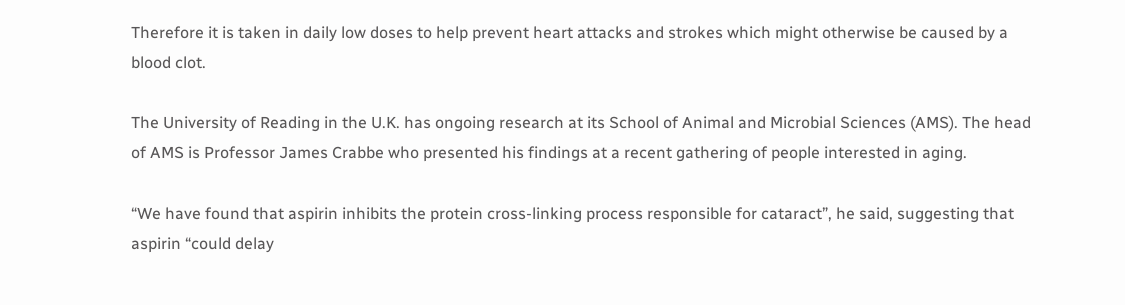Therefore it is taken in daily low doses to help prevent heart attacks and strokes which might otherwise be caused by a blood clot.

The University of Reading in the U.K. has ongoing research at its School of Animal and Microbial Sciences (AMS). The head of AMS is Professor James Crabbe who presented his findings at a recent gathering of people interested in aging.

“We have found that aspirin inhibits the protein cross-linking process responsible for cataract”, he said, suggesting that aspirin “could delay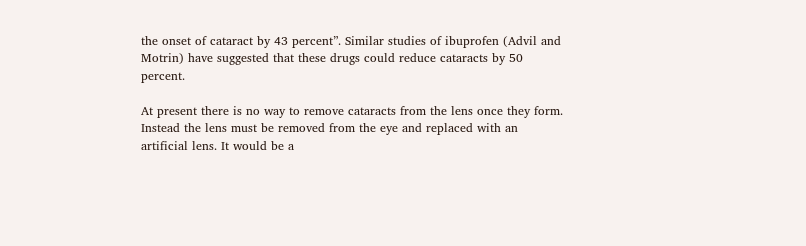the onset of cataract by 43 percent”. Similar studies of ibuprofen (Advil and Motrin) have suggested that these drugs could reduce cataracts by 50 percent.

At present there is no way to remove cataracts from the lens once they form. Instead the lens must be removed from the eye and replaced with an artificial lens. It would be a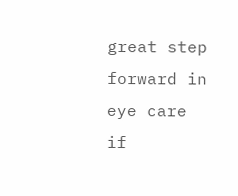great step forward in eye care if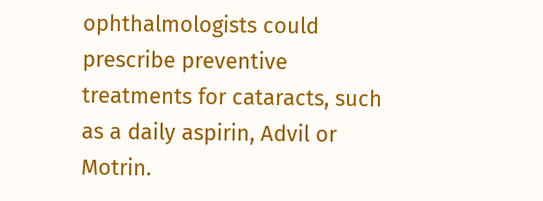ophthalmologists could prescribe preventive treatments for cataracts, such as a daily aspirin, Advil or Motrin.